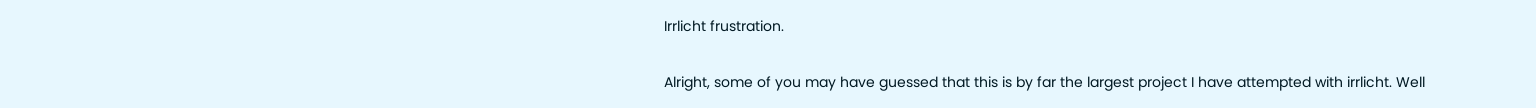Irrlicht frustration.

Alright, some of you may have guessed that this is by far the largest project I have attempted with irrlicht. Well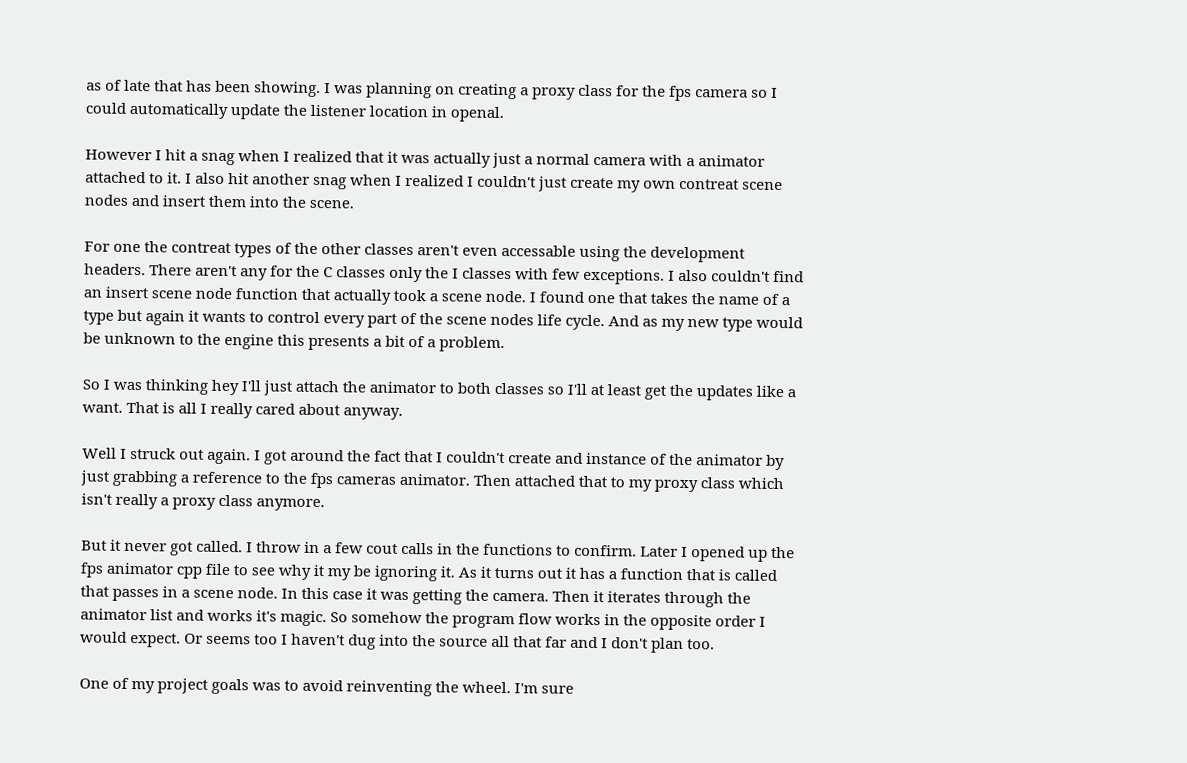as of late that has been showing. I was planning on creating a proxy class for the fps camera so I could automatically update the listener location in openal.

However I hit a snag when I realized that it was actually just a normal camera with a animator attached to it. I also hit another snag when I realized I couldn't just create my own contreat scene nodes and insert them into the scene.

For one the contreat types of the other classes aren't even accessable using the development headers. There aren't any for the C classes only the I classes with few exceptions. I also couldn't find an insert scene node function that actually took a scene node. I found one that takes the name of a type but again it wants to control every part of the scene nodes life cycle. And as my new type would be unknown to the engine this presents a bit of a problem.

So I was thinking hey I'll just attach the animator to both classes so I'll at least get the updates like a want. That is all I really cared about anyway.

Well I struck out again. I got around the fact that I couldn't create and instance of the animator by just grabbing a reference to the fps cameras animator. Then attached that to my proxy class which isn't really a proxy class anymore.

But it never got called. I throw in a few cout calls in the functions to confirm. Later I opened up the fps animator cpp file to see why it my be ignoring it. As it turns out it has a function that is called that passes in a scene node. In this case it was getting the camera. Then it iterates through the animator list and works it's magic. So somehow the program flow works in the opposite order I would expect. Or seems too I haven't dug into the source all that far and I don't plan too.

One of my project goals was to avoid reinventing the wheel. I'm sure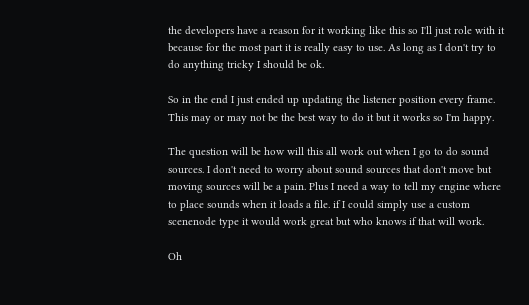the developers have a reason for it working like this so I'll just role with it because for the most part it is really easy to use. As long as I don't try to do anything tricky I should be ok.

So in the end I just ended up updating the listener position every frame. This may or may not be the best way to do it but it works so I'm happy.

The question will be how will this all work out when I go to do sound sources. I don't need to worry about sound sources that don't move but moving sources will be a pain. Plus I need a way to tell my engine where to place sounds when it loads a file. if I could simply use a custom scenenode type it would work great but who knows if that will work.

Oh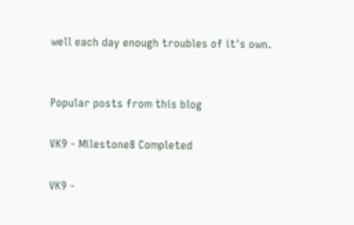well each day enough troubles of it's own.


Popular posts from this blog

VK9 - Milestone8 Completed

VK9 -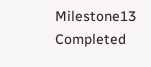Milestone13 Completed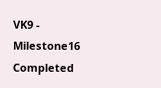VK9 - Milestone16 Completed